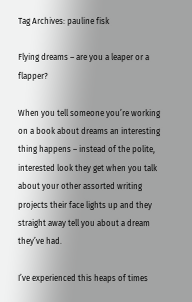Tag Archives: pauline fisk

Flying dreams – are you a leaper or a flapper?

When you tell someone you’re working on a book about dreams an interesting thing happens – instead of the polite, interested look they get when you talk about your other assorted writing projects their face lights up and they straight away tell you about a dream they’ve had.

I’ve experienced this heaps of times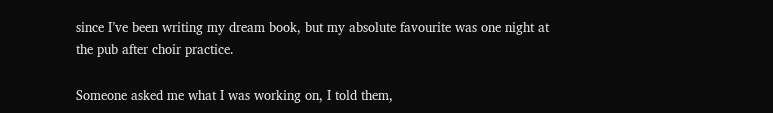since I’ve been writing my dream book, but my absolute favourite was one night at the pub after choir practice.

Someone asked me what I was working on, I told them,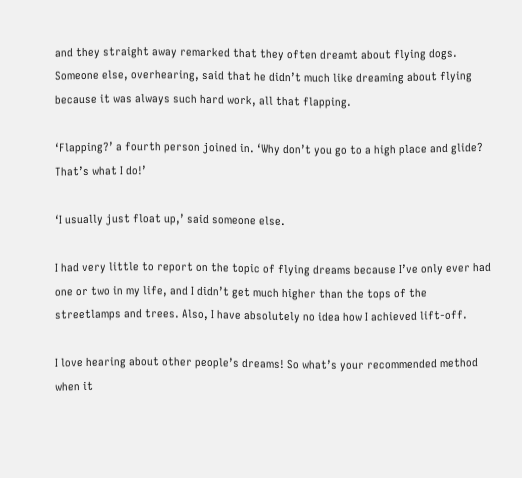and they straight away remarked that they often dreamt about flying dogs. Someone else, overhearing, said that he didn’t much like dreaming about flying because it was always such hard work, all that flapping.

‘Flapping?’ a fourth person joined in. ‘Why don’t you go to a high place and glide? That’s what I do!’

‘I usually just float up,’ said someone else.

I had very little to report on the topic of flying dreams because I’ve only ever had one or two in my life, and I didn’t get much higher than the tops of the streetlamps and trees. Also, I have absolutely no idea how I achieved lift-off.

I love hearing about other people’s dreams! So what’s your recommended method when it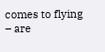comes to flying – are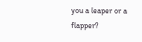you a leaper or a flapper?